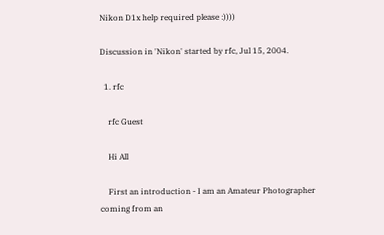Nikon D1x help required please :))))

Discussion in 'Nikon' started by rfc, Jul 15, 2004.

  1. rfc

    rfc Guest

    Hi All

    First an introduction - I am an Amateur Photographer coming from an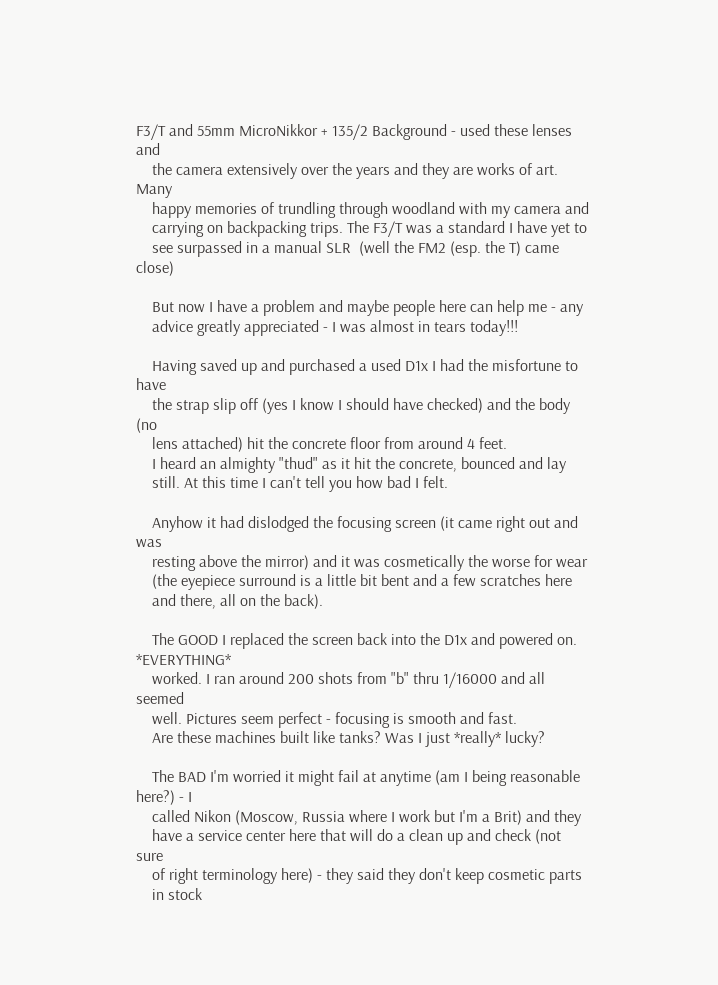F3/T and 55mm MicroNikkor + 135/2 Background - used these lenses and
    the camera extensively over the years and they are works of art. Many
    happy memories of trundling through woodland with my camera and
    carrying on backpacking trips. The F3/T was a standard I have yet to
    see surpassed in a manual SLR  (well the FM2 (esp. the T) came close)

    But now I have a problem and maybe people here can help me - any
    advice greatly appreciated - I was almost in tears today!!!

    Having saved up and purchased a used D1x I had the misfortune to have
    the strap slip off (yes I know I should have checked) and the body (no
    lens attached) hit the concrete floor from around 4 feet.
    I heard an almighty "thud" as it hit the concrete, bounced and lay
    still. At this time I can't tell you how bad I felt.

    Anyhow it had dislodged the focusing screen (it came right out and was
    resting above the mirror) and it was cosmetically the worse for wear
    (the eyepiece surround is a little bit bent and a few scratches here
    and there, all on the back).

    The GOOD I replaced the screen back into the D1x and powered on. *EVERYTHING*
    worked. I ran around 200 shots from "b" thru 1/16000 and all seemed
    well. Pictures seem perfect - focusing is smooth and fast.
    Are these machines built like tanks? Was I just *really* lucky?

    The BAD I'm worried it might fail at anytime (am I being reasonable here?) - I
    called Nikon (Moscow, Russia where I work but I'm a Brit) and they
    have a service center here that will do a clean up and check (not sure
    of right terminology here) - they said they don't keep cosmetic parts
    in stock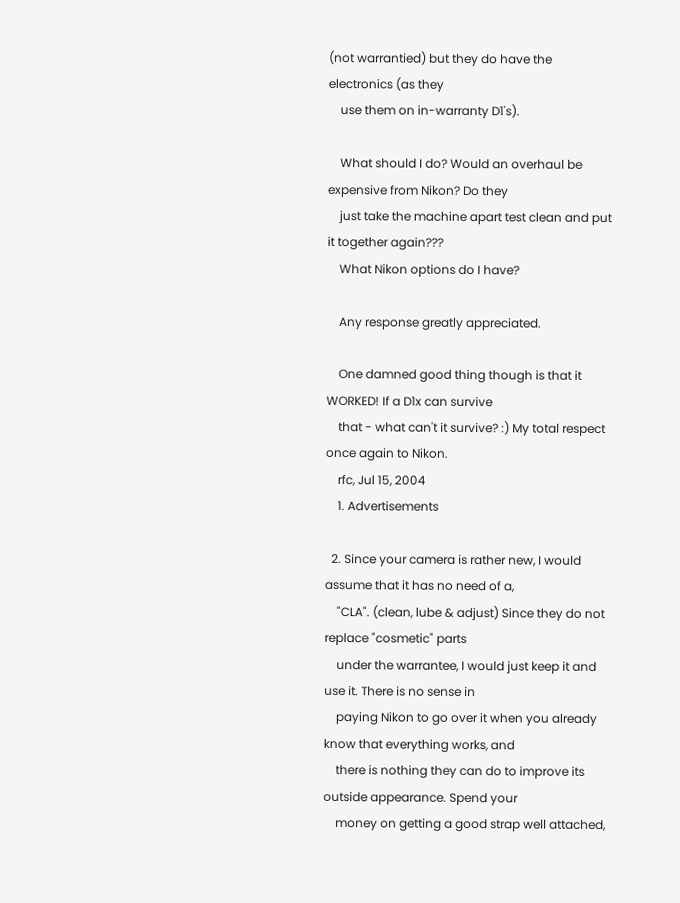(not warrantied) but they do have the electronics (as they
    use them on in-warranty D1's).

    What should I do? Would an overhaul be expensive from Nikon? Do they
    just take the machine apart test clean and put it together again???
    What Nikon options do I have?

    Any response greatly appreciated.

    One damned good thing though is that it WORKED! If a D1x can survive
    that - what can't it survive? :) My total respect once again to Nikon.
    rfc, Jul 15, 2004
    1. Advertisements

  2. Since your camera is rather new, I would assume that it has no need of a,
    "CLA". (clean, lube & adjust) Since they do not replace "cosmetic" parts
    under the warrantee, I would just keep it and use it. There is no sense in
    paying Nikon to go over it when you already know that everything works, and
    there is nothing they can do to improve its outside appearance. Spend your
    money on getting a good strap well attached,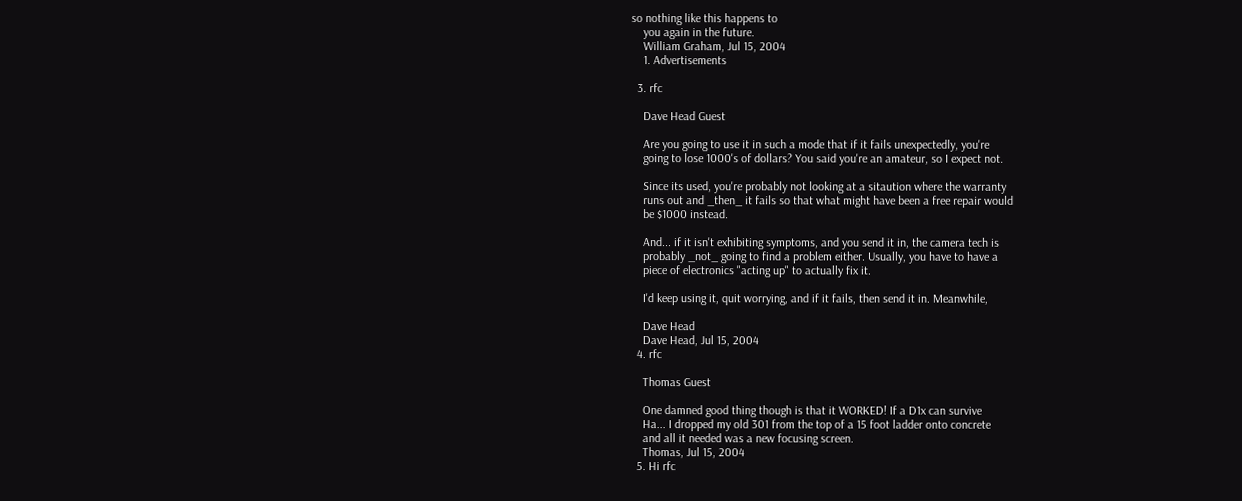so nothing like this happens to
    you again in the future.
    William Graham, Jul 15, 2004
    1. Advertisements

  3. rfc

    Dave Head Guest

    Are you going to use it in such a mode that if it fails unexpectedly, you're
    going to lose 1000's of dollars? You said you're an amateur, so I expect not.

    Since its used, you're probably not looking at a sitaution where the warranty
    runs out and _then_ it fails so that what might have been a free repair would
    be $1000 instead.

    And... if it isn't exhibiting symptoms, and you send it in, the camera tech is
    probably _not_ going to find a problem either. Usually, you have to have a
    piece of electronics "acting up" to actually fix it.

    I'd keep using it, quit worrying, and if it fails, then send it in. Meanwhile,

    Dave Head
    Dave Head, Jul 15, 2004
  4. rfc

    Thomas Guest

    One damned good thing though is that it WORKED! If a D1x can survive
    Ha... I dropped my old 301 from the top of a 15 foot ladder onto concrete
    and all it needed was a new focusing screen.
    Thomas, Jul 15, 2004
  5. Hi rfc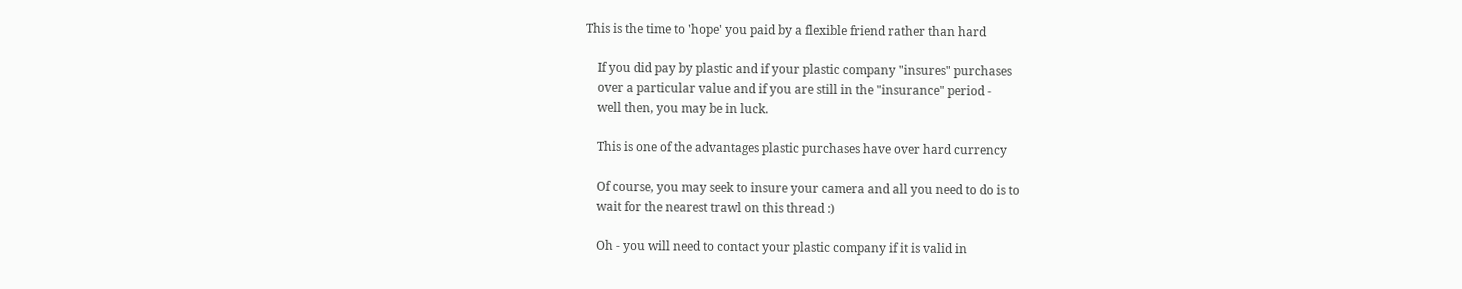This is the time to 'hope' you paid by a flexible friend rather than hard

    If you did pay by plastic and if your plastic company "insures" purchases
    over a particular value and if you are still in the "insurance" period -
    well then, you may be in luck.

    This is one of the advantages plastic purchases have over hard currency

    Of course, you may seek to insure your camera and all you need to do is to
    wait for the nearest trawl on this thread :)

    Oh - you will need to contact your plastic company if it is valid in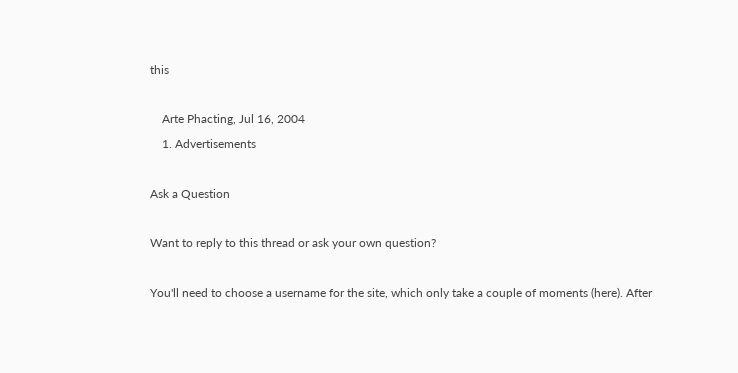this

    Arte Phacting, Jul 16, 2004
    1. Advertisements

Ask a Question

Want to reply to this thread or ask your own question?

You'll need to choose a username for the site, which only take a couple of moments (here). After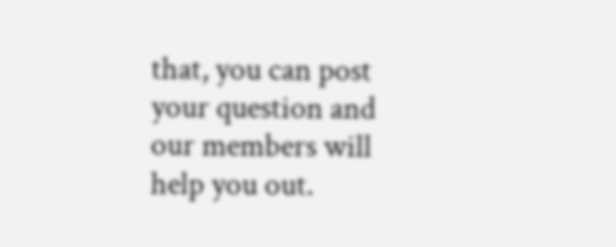that, you can post your question and our members will help you out.